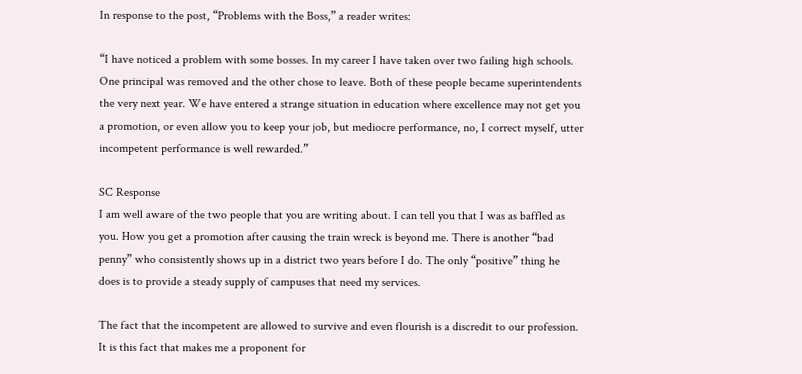In response to the post, “Problems with the Boss,” a reader writes:

“I have noticed a problem with some bosses. In my career I have taken over two failing high schools. One principal was removed and the other chose to leave. Both of these people became superintendents the very next year. We have entered a strange situation in education where excellence may not get you a promotion, or even allow you to keep your job, but mediocre performance, no, I correct myself, utter incompetent performance is well rewarded.”

SC Response
I am well aware of the two people that you are writing about. I can tell you that I was as baffled as you. How you get a promotion after causing the train wreck is beyond me. There is another “bad penny” who consistently shows up in a district two years before I do. The only “positive” thing he does is to provide a steady supply of campuses that need my services.

The fact that the incompetent are allowed to survive and even flourish is a discredit to our profession. It is this fact that makes me a proponent for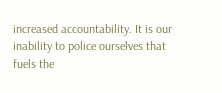increased accountability. It is our inability to police ourselves that fuels the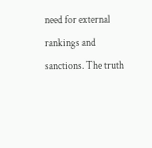need for external rankings and sanctions. The truth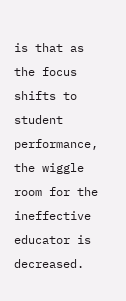is that as the focus shifts to student performance, the wiggle room for the ineffective educator is decreased.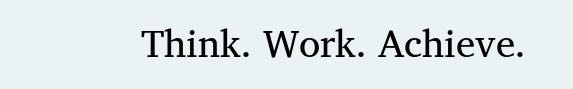Think. Work. Achieve.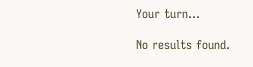Your turn…

No results found.